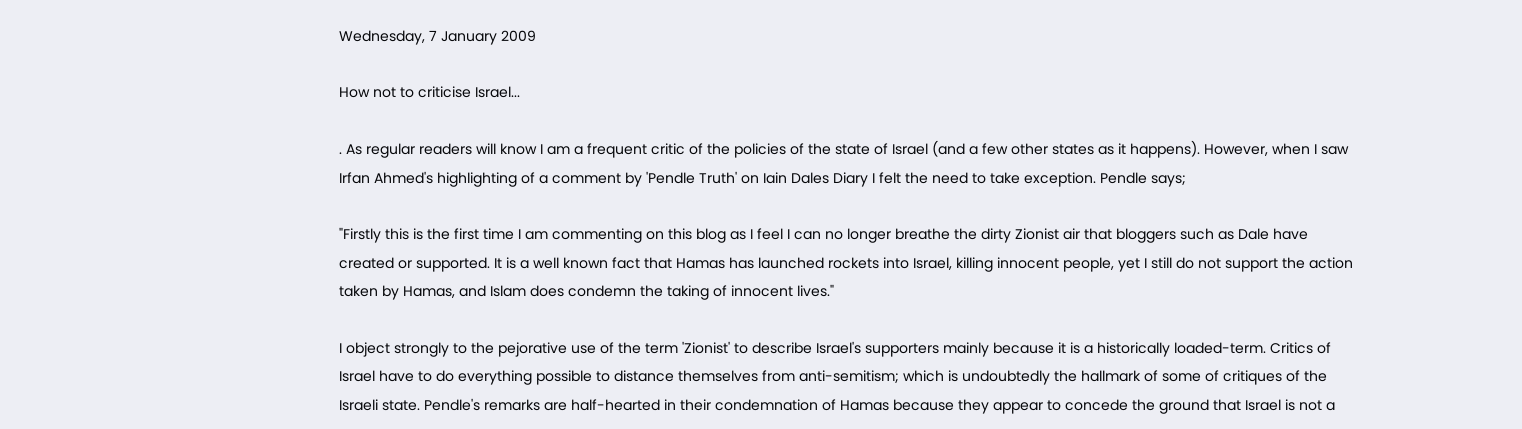Wednesday, 7 January 2009

How not to criticise Israel...

. As regular readers will know I am a frequent critic of the policies of the state of Israel (and a few other states as it happens). However, when I saw Irfan Ahmed's highlighting of a comment by 'Pendle Truth' on Iain Dales Diary I felt the need to take exception. Pendle says;

"Firstly this is the first time I am commenting on this blog as I feel I can no longer breathe the dirty Zionist air that bloggers such as Dale have created or supported. It is a well known fact that Hamas has launched rockets into Israel, killing innocent people, yet I still do not support the action taken by Hamas, and Islam does condemn the taking of innocent lives."

I object strongly to the pejorative use of the term 'Zionist' to describe Israel's supporters mainly because it is a historically loaded-term. Critics of Israel have to do everything possible to distance themselves from anti-semitism; which is undoubtedly the hallmark of some of critiques of the Israeli state. Pendle's remarks are half-hearted in their condemnation of Hamas because they appear to concede the ground that Israel is not a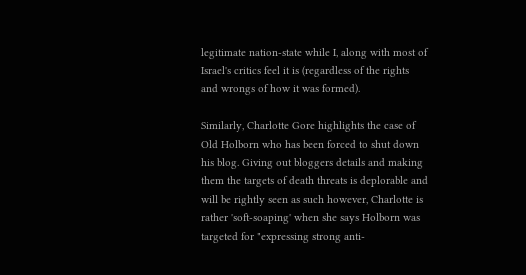legitimate nation-state while I, along with most of Israel's critics feel it is (regardless of the rights and wrongs of how it was formed).

Similarly, Charlotte Gore highlights the case of Old Holborn who has been forced to shut down his blog. Giving out bloggers details and making them the targets of death threats is deplorable and will be rightly seen as such however, Charlotte is rather 'soft-soaping' when she says Holborn was targeted for "expressing strong anti-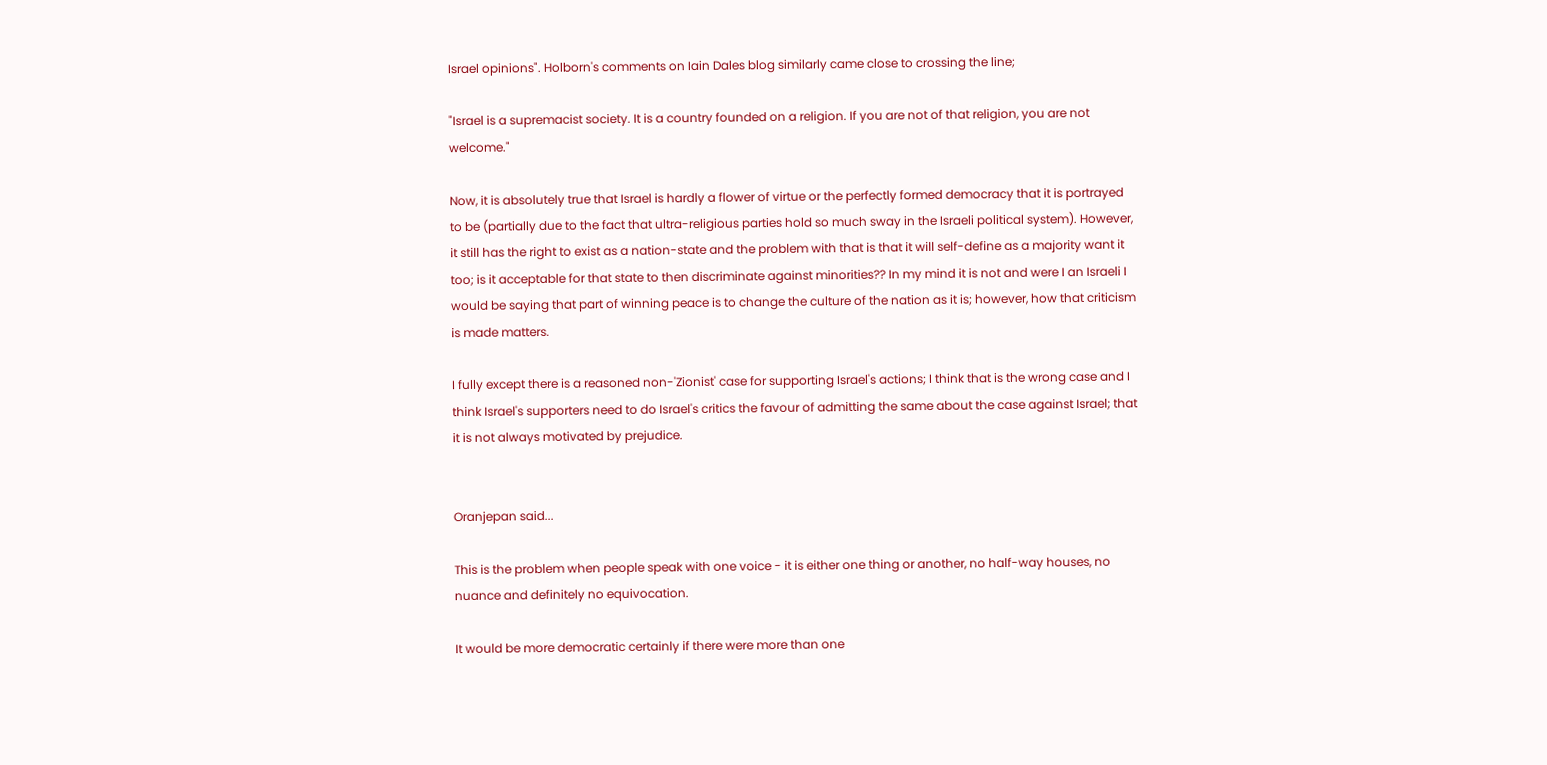Israel opinions". Holborn's comments on Iain Dales blog similarly came close to crossing the line;

"Israel is a supremacist society. It is a country founded on a religion. If you are not of that religion, you are not welcome."

Now, it is absolutely true that Israel is hardly a flower of virtue or the perfectly formed democracy that it is portrayed to be (partially due to the fact that ultra-religious parties hold so much sway in the Israeli political system). However, it still has the right to exist as a nation-state and the problem with that is that it will self-define as a majority want it too; is it acceptable for that state to then discriminate against minorities?? In my mind it is not and were I an Israeli I would be saying that part of winning peace is to change the culture of the nation as it is; however, how that criticism is made matters.

I fully except there is a reasoned non-'Zionist' case for supporting Israel's actions; I think that is the wrong case and I think Israel's supporters need to do Israel's critics the favour of admitting the same about the case against Israel; that it is not always motivated by prejudice.


Oranjepan said...

This is the problem when people speak with one voice - it is either one thing or another, no half-way houses, no nuance and definitely no equivocation.

It would be more democratic certainly if there were more than one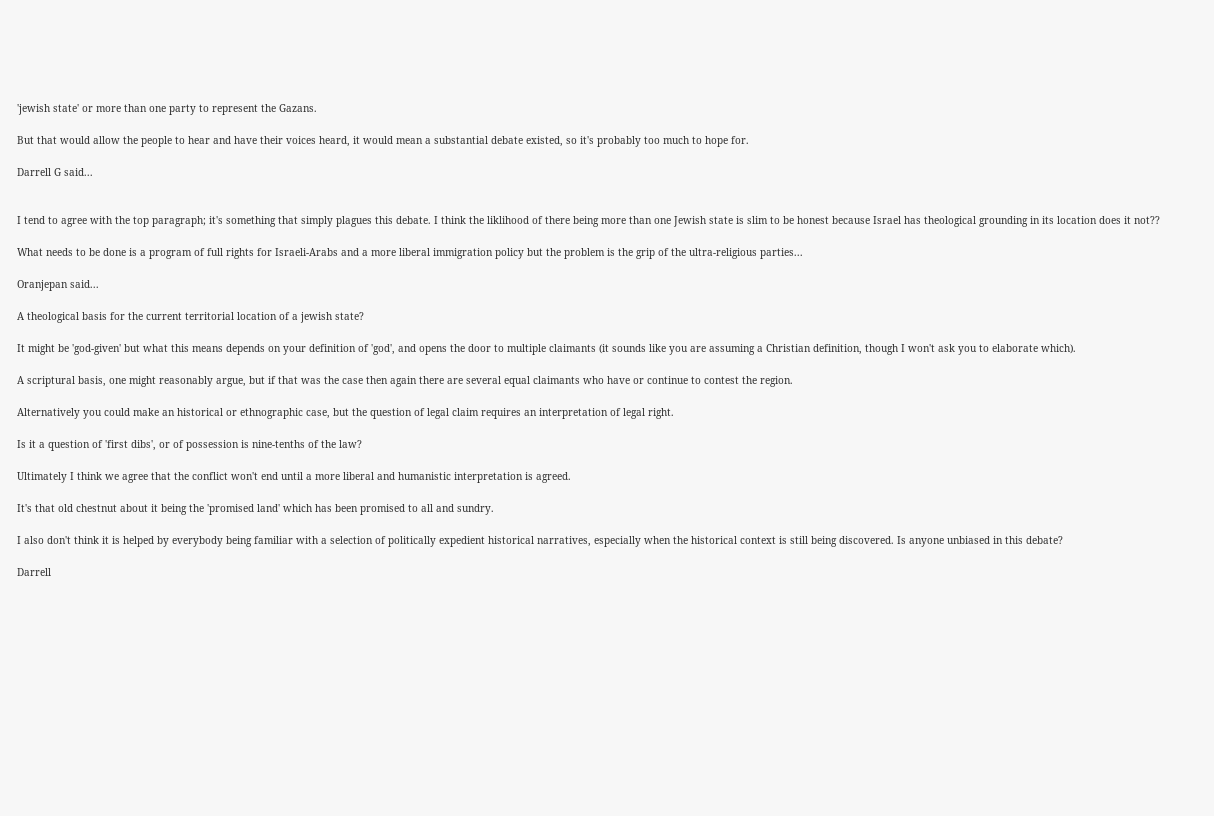'jewish state' or more than one party to represent the Gazans.

But that would allow the people to hear and have their voices heard, it would mean a substantial debate existed, so it's probably too much to hope for.

Darrell G said...


I tend to agree with the top paragraph; it's something that simply plagues this debate. I think the liklihood of there being more than one Jewish state is slim to be honest because Israel has theological grounding in its location does it not??

What needs to be done is a program of full rights for Israeli-Arabs and a more liberal immigration policy but the problem is the grip of the ultra-religious parties...

Oranjepan said...

A theological basis for the current territorial location of a jewish state?

It might be 'god-given' but what this means depends on your definition of 'god', and opens the door to multiple claimants (it sounds like you are assuming a Christian definition, though I won't ask you to elaborate which).

A scriptural basis, one might reasonably argue, but if that was the case then again there are several equal claimants who have or continue to contest the region.

Alternatively you could make an historical or ethnographic case, but the question of legal claim requires an interpretation of legal right.

Is it a question of 'first dibs', or of possession is nine-tenths of the law?

Ultimately I think we agree that the conflict won't end until a more liberal and humanistic interpretation is agreed.

It's that old chestnut about it being the 'promised land' which has been promised to all and sundry.

I also don't think it is helped by everybody being familiar with a selection of politically expedient historical narratives, especially when the historical context is still being discovered. Is anyone unbiased in this debate?

Darrell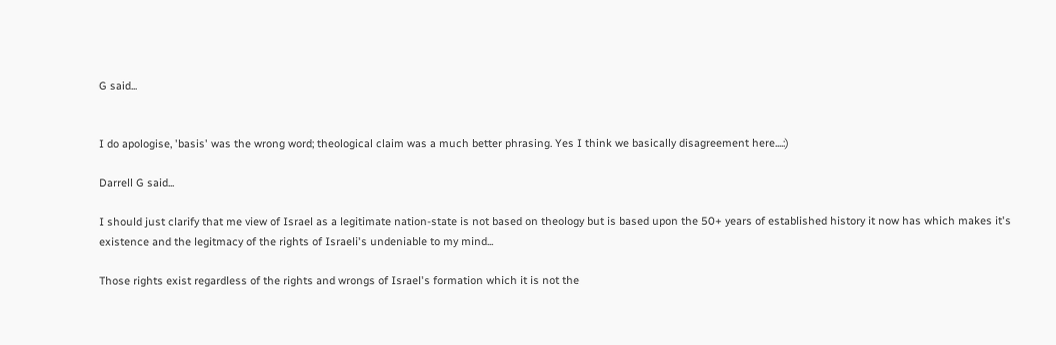G said...


I do apologise, 'basis' was the wrong word; theological claim was a much better phrasing. Yes I think we basically disagreement here....:)

Darrell G said...

I should just clarify that me view of Israel as a legitimate nation-state is not based on theology but is based upon the 50+ years of established history it now has which makes it's existence and the legitmacy of the rights of Israeli's undeniable to my mind...

Those rights exist regardless of the rights and wrongs of Israel's formation which it is not the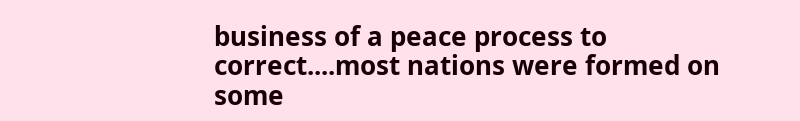business of a peace process to correct....most nations were formed on some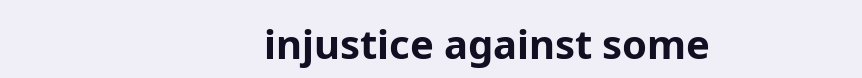injustice against some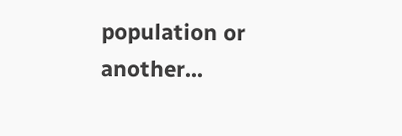population or another...